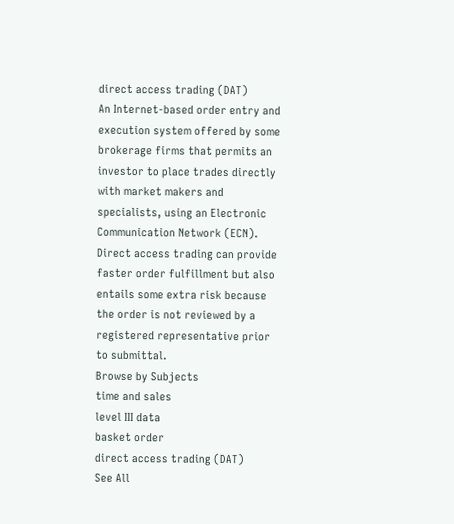direct access trading (DAT)
An Internet-based order entry and execution system offered by some brokerage firms that permits an investor to place trades directly with market makers and specialists, using an Electronic Communication Network (ECN). Direct access trading can provide faster order fulfillment but also entails some extra risk because the order is not reviewed by a registered representative prior to submittal.
Browse by Subjects
time and sales
level III data
basket order
direct access trading (DAT)
See All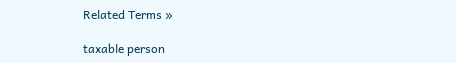Related Terms »

taxable person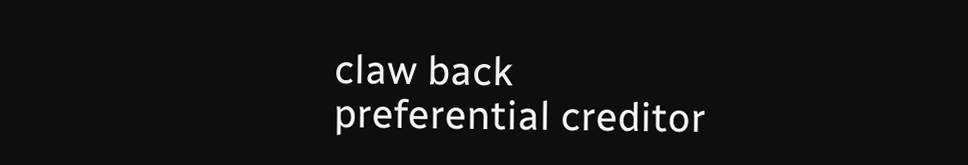claw back
preferential creditor